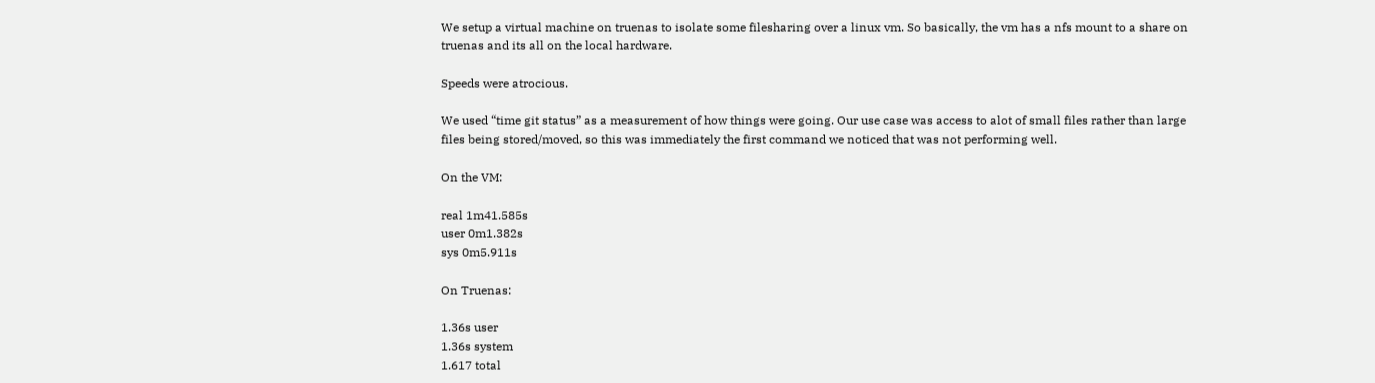We setup a virtual machine on truenas to isolate some filesharing over a linux vm. So basically, the vm has a nfs mount to a share on truenas and its all on the local hardware.

Speeds were atrocious.

We used “time git status” as a measurement of how things were going. Our use case was access to alot of small files rather than large files being stored/moved, so this was immediately the first command we noticed that was not performing well.

On the VM:

real 1m41.585s
user 0m1.382s
sys 0m5.911s

On Truenas:

1.36s user
1.36s system
1.617 total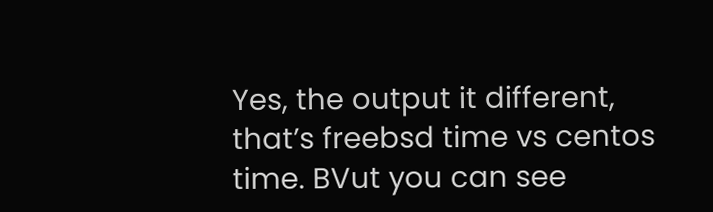Yes, the output it different, that’s freebsd time vs centos time. BVut you can see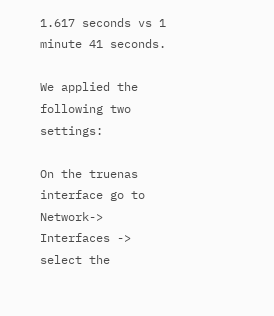1.617 seconds vs 1 minute 41 seconds.

We applied the following two settings:

On the truenas interface go to Network-> Interfaces -> select the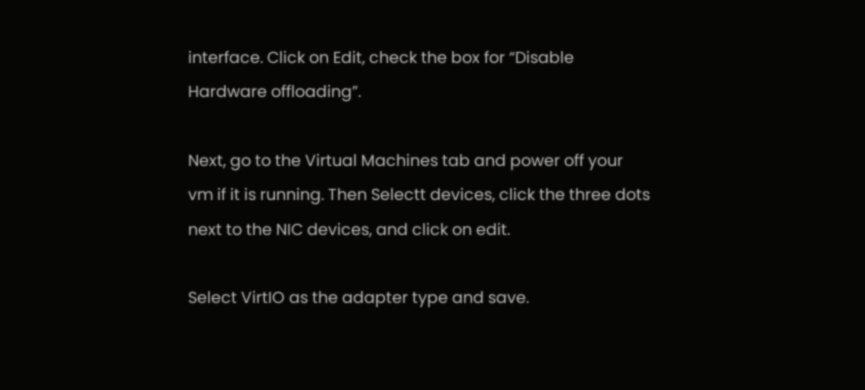interface. Click on Edit, check the box for “Disable Hardware offloading”.

Next, go to the Virtual Machines tab and power off your vm if it is running. Then Selectt devices, click the three dots next to the NIC devices, and click on edit.

Select VirtIO as the adapter type and save.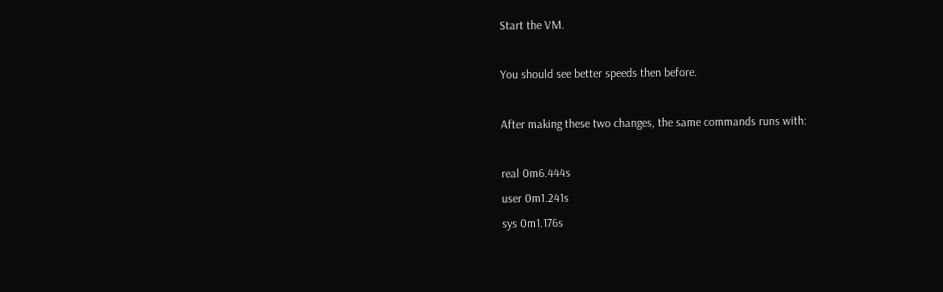Start the VM.

You should see better speeds then before.

After making these two changes, the same commands runs with:

real 0m6.444s
user 0m1.241s
sys 0m1.176s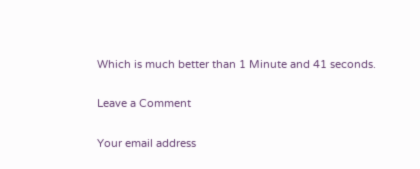Which is much better than 1 Minute and 41 seconds.

Leave a Comment

Your email address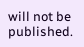will not be published.